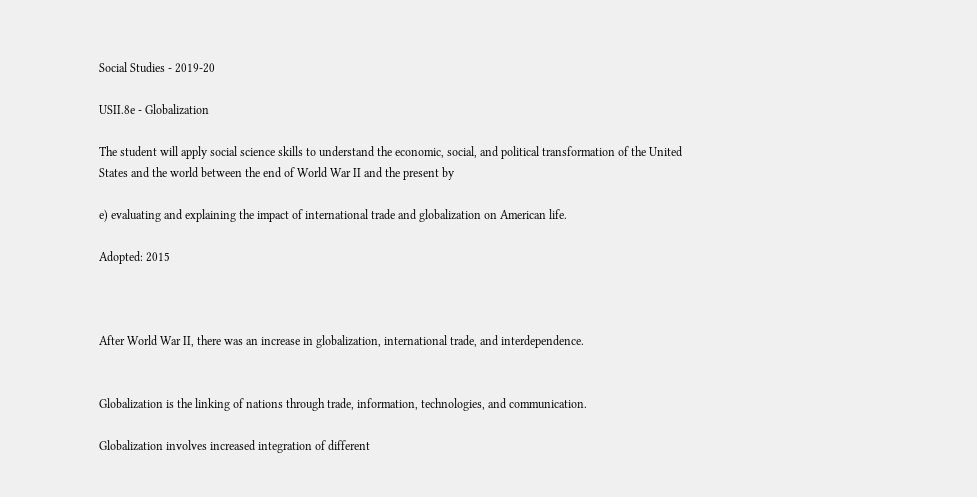Social Studies - 2019-20

USII.8e - Globalization

The student will apply social science skills to understand the economic, social, and political transformation of the United States and the world between the end of World War II and the present by

e) evaluating and explaining the impact of international trade and globalization on American life.

Adopted: 2015



After World War II, there was an increase in globalization, international trade, and interdependence.


Globalization is the linking of nations through trade, information, technologies, and communication.

Globalization involves increased integration of different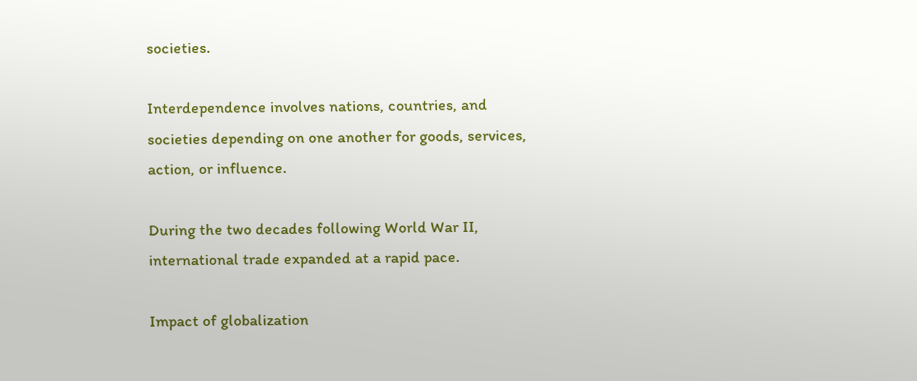societies.

Interdependence involves nations, countries, and societies depending on one another for goods, services, action, or influence.

During the two decades following World War II, international trade expanded at a rapid pace.

Impact of globalization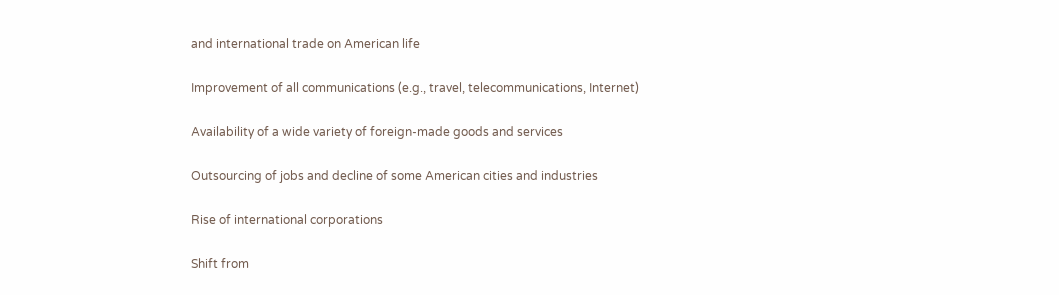and international trade on American life

Improvement of all communications (e.g., travel, telecommunications, Internet)

Availability of a wide variety of foreign-made goods and services

Outsourcing of jobs and decline of some American cities and industries

Rise of international corporations

Shift from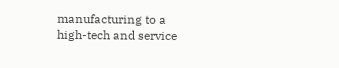manufacturing to a high-tech and service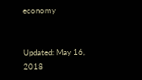economy


Updated: May 16, 2018